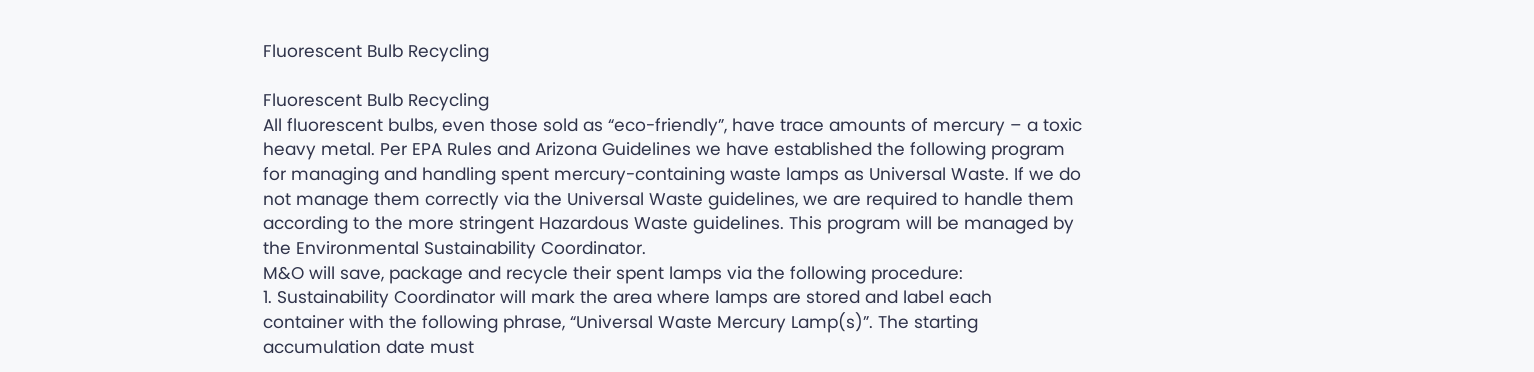Fluorescent Bulb Recycling

Fluorescent Bulb Recycling
All fluorescent bulbs, even those sold as “eco-friendly”, have trace amounts of mercury – a toxic
heavy metal. Per EPA Rules and Arizona Guidelines we have established the following program
for managing and handling spent mercury-containing waste lamps as Universal Waste. If we do
not manage them correctly via the Universal Waste guidelines, we are required to handle them
according to the more stringent Hazardous Waste guidelines. This program will be managed by
the Environmental Sustainability Coordinator.
M&O will save, package and recycle their spent lamps via the following procedure:
1. Sustainability Coordinator will mark the area where lamps are stored and label each
container with the following phrase, “Universal Waste Mercury Lamp(s)”. The starting
accumulation date must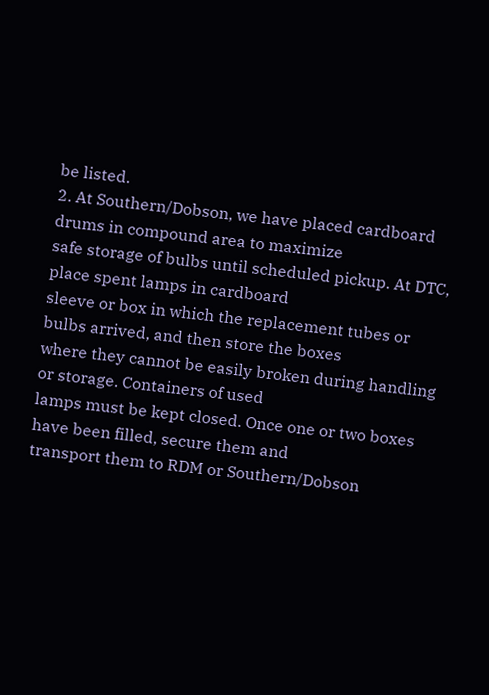be listed.
2. At Southern/Dobson, we have placed cardboard drums in compound area to maximize
safe storage of bulbs until scheduled pickup. At DTC, place spent lamps in cardboard
sleeve or box in which the replacement tubes or bulbs arrived, and then store the boxes
where they cannot be easily broken during handling or storage. Containers of used
lamps must be kept closed. Once one or two boxes have been filled, secure them and
transport them to RDM or Southern/Dobson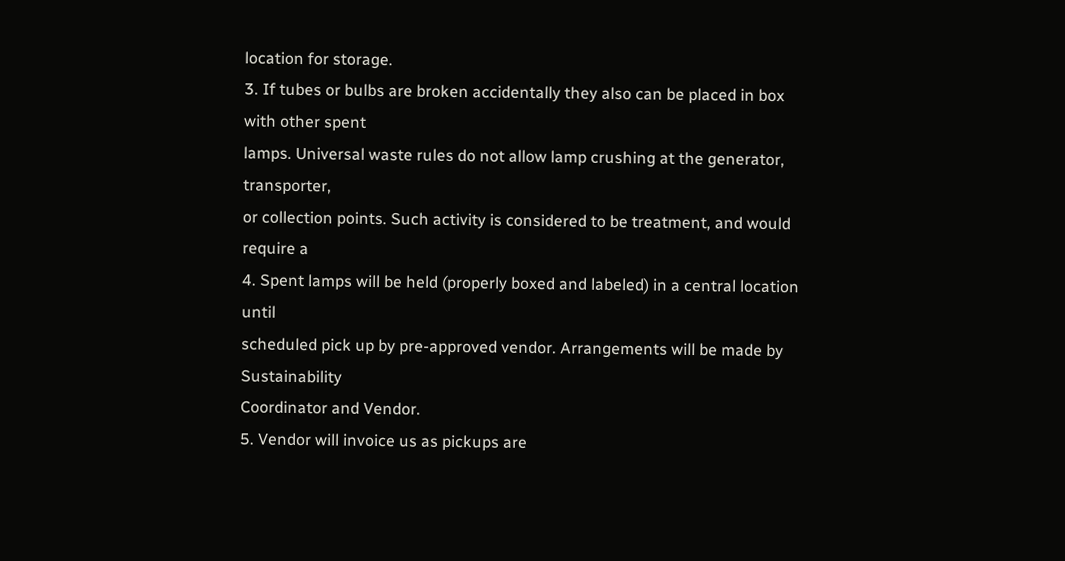location for storage.
3. If tubes or bulbs are broken accidentally they also can be placed in box with other spent
lamps. Universal waste rules do not allow lamp crushing at the generator, transporter,
or collection points. Such activity is considered to be treatment, and would require a
4. Spent lamps will be held (properly boxed and labeled) in a central location until
scheduled pick up by pre-approved vendor. Arrangements will be made by Sustainability
Coordinator and Vendor.
5. Vendor will invoice us as pickups are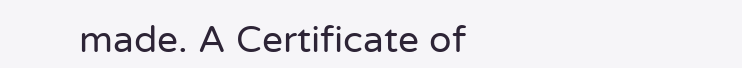made. A Certificate of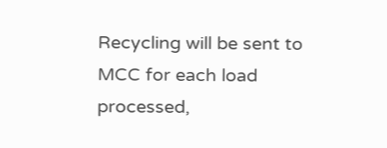Recycling will be sent to
MCC for each load processed,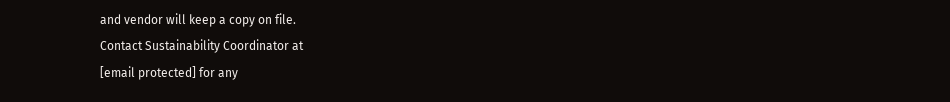and vendor will keep a copy on file.
Contact Sustainability Coordinator at
[email protected] for any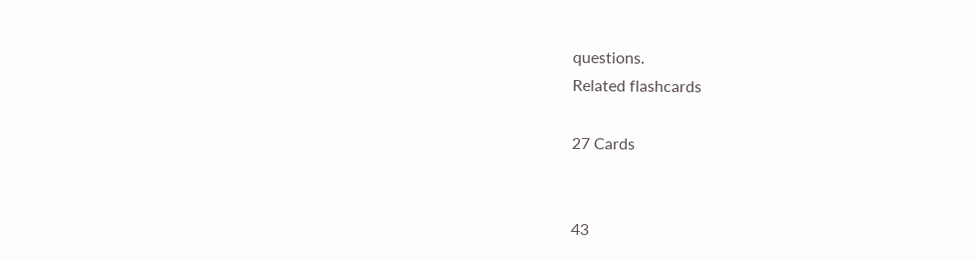questions.
Related flashcards

27 Cards


43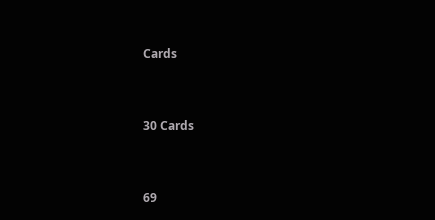Cards


30 Cards


69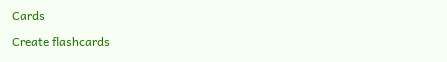Cards

Create flashcards